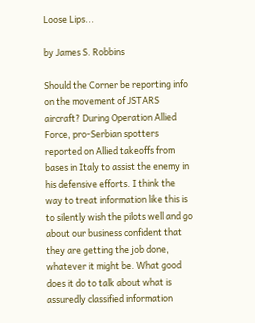Loose Lips...

by James S. Robbins

Should the Corner be reporting info on the movement of JSTARS aircraft? During Operation Allied Force, pro-Serbian spotters reported on Allied takeoffs from bases in Italy to assist the enemy in his defensive efforts. I think the way to treat information like this is to silently wish the pilots well and go about our business confident that they are getting the job done, whatever it might be. What good does it do to talk about what is assuredly classified information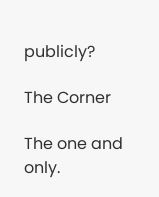publicly?

The Corner

The one and only.